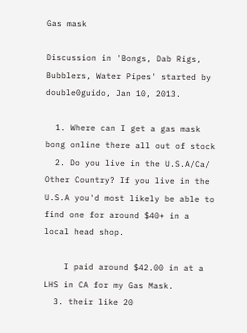Gas mask

Discussion in 'Bongs, Dab Rigs, Bubblers, Water Pipes' started by double0guido, Jan 10, 2013.

  1. Where can I get a gas mask bong online there all out of stock
  2. Do you live in the U.S.A/Ca/ Other Country? If you live in the U.S.A you'd most likely be able to find one for around $40+ in a local head shop.

    I paid around $42.00 in at a LHS in CA for my Gas Mask.
  3. their like 20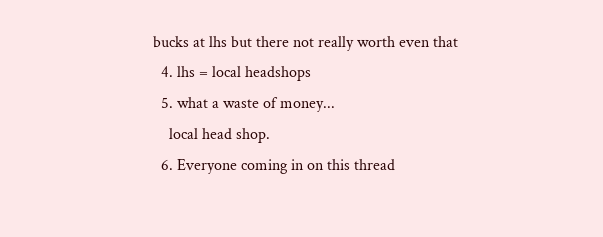bucks at lhs but there not really worth even that
  4. lhs = local headshops
  5. what a waste of money...
    local head shop.
  6. Everyone coming in on this thread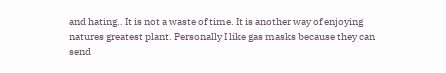and hating.. It is not a waste of time. It is another way of enjoying natures greatest plant. Personally I like gas masks because they can send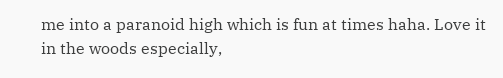me into a paranoid high which is fun at times haha. Love it in the woods especially,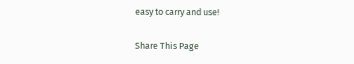easy to carry and use!

Share This Page